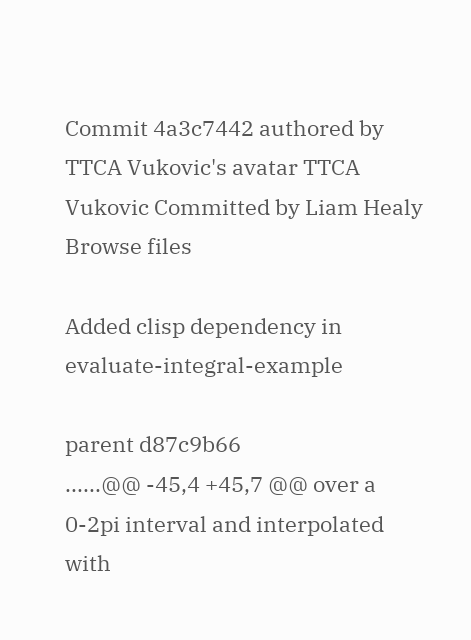Commit 4a3c7442 authored by TTCA Vukovic's avatar TTCA Vukovic Committed by Liam Healy
Browse files

Added clisp dependency in evaluate-integral-example

parent d87c9b66
......@@ -45,4 +45,7 @@ over a 0-2pi interval and interpolated with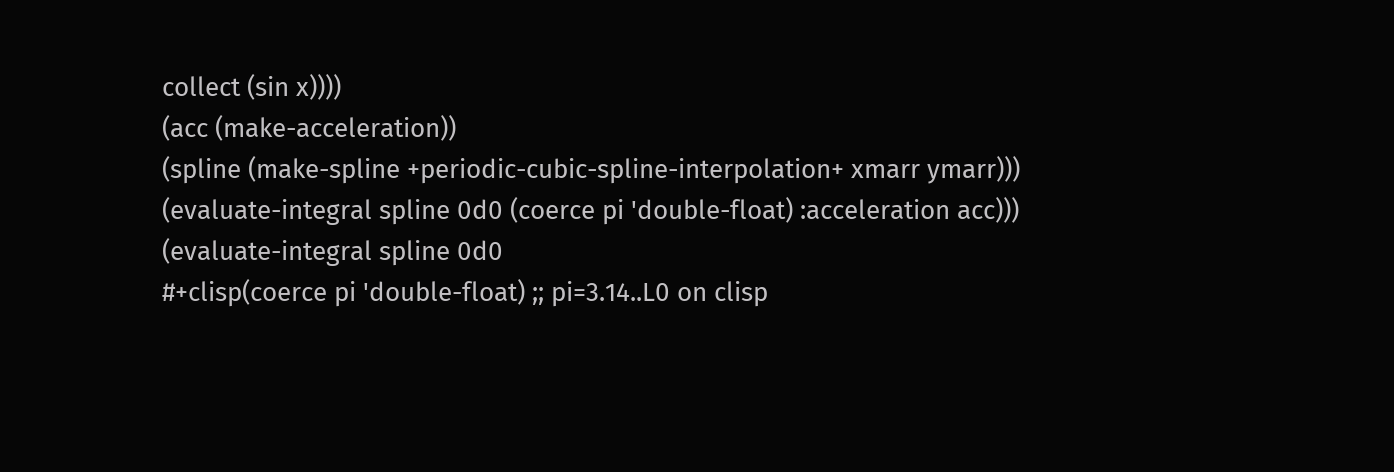collect (sin x))))
(acc (make-acceleration))
(spline (make-spline +periodic-cubic-spline-interpolation+ xmarr ymarr)))
(evaluate-integral spline 0d0 (coerce pi 'double-float) :acceleration acc)))
(evaluate-integral spline 0d0
#+clisp(coerce pi 'double-float) ;; pi=3.14..L0 on clisp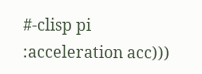#-clisp pi
:acceleration acc)))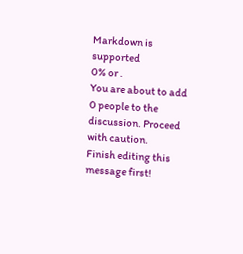Markdown is supported
0% or .
You are about to add 0 people to the discussion. Proceed with caution.
Finish editing this message first!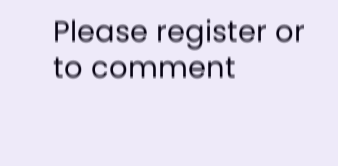Please register or to comment